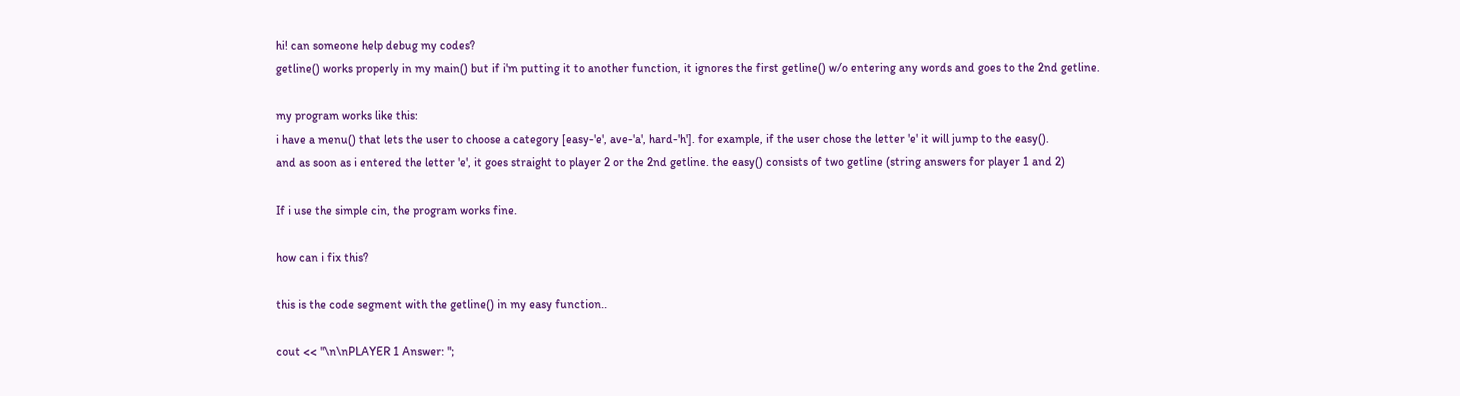hi! can someone help debug my codes?
getline() works properly in my main() but if i'm putting it to another function, it ignores the first getline() w/o entering any words and goes to the 2nd getline.

my program works like this:
i have a menu() that lets the user to choose a category [easy-'e', ave-'a', hard-'h']. for example, if the user chose the letter 'e' it will jump to the easy().
and as soon as i entered the letter 'e', it goes straight to player 2 or the 2nd getline. the easy() consists of two getline (string answers for player 1 and 2)

If i use the simple cin, the program works fine.

how can i fix this?

this is the code segment with the getline() in my easy function..

cout << "\n\nPLAYER 1 Answer: ";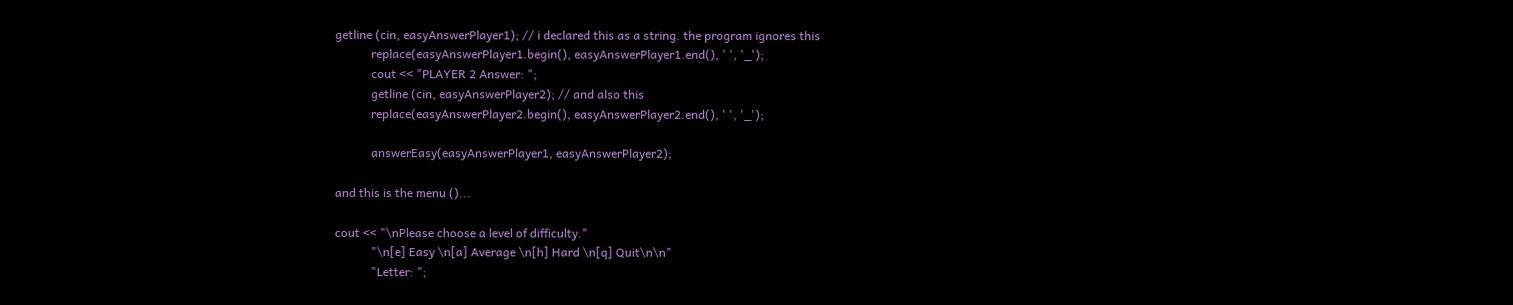getline (cin, easyAnswerPlayer1); // i declared this as a string. the program ignores this
            replace(easyAnswerPlayer1.begin(), easyAnswerPlayer1.end(), ' ', '_');
            cout << "PLAYER 2 Answer: ";
            getline (cin, easyAnswerPlayer2); // and also this
            replace(easyAnswerPlayer2.begin(), easyAnswerPlayer2.end(), ' ', '_');

            answerEasy(easyAnswerPlayer1, easyAnswerPlayer2);

and this is the menu ()...

cout << "\nPlease choose a level of difficulty."
            "\n[e] Easy \n[a] Average \n[h] Hard \n[q] Quit\n\n"
            "Letter: ";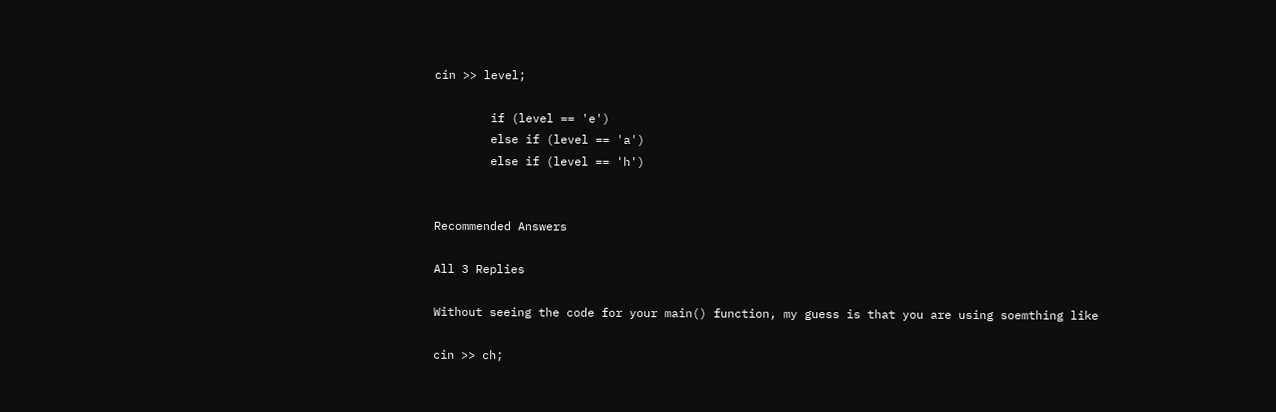cin >> level;

        if (level == 'e')
        else if (level == 'a')
        else if (level == 'h')


Recommended Answers

All 3 Replies

Without seeing the code for your main() function, my guess is that you are using soemthing like

cin >> ch;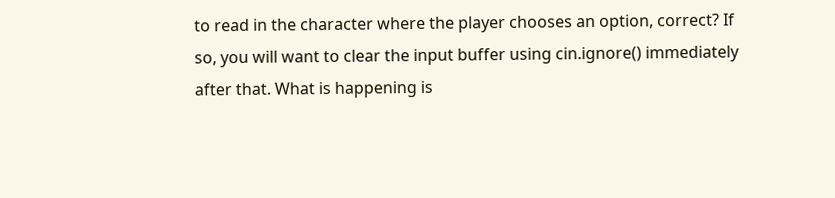to read in the character where the player chooses an option, correct? If so, you will want to clear the input buffer using cin.ignore() immediately after that. What is happening is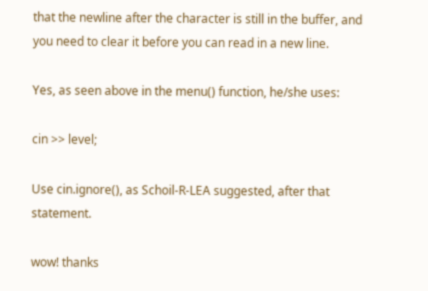that the newline after the character is still in the buffer, and you need to clear it before you can read in a new line.

Yes, as seen above in the menu() function, he/she uses:

cin >> level;

Use cin.ignore(), as Schoil-R-LEA suggested, after that statement.

wow! thanks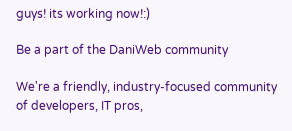guys! its working now!:)

Be a part of the DaniWeb community

We're a friendly, industry-focused community of developers, IT pros,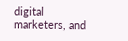digital marketers, and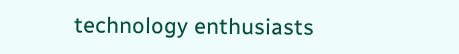technology enthusiasts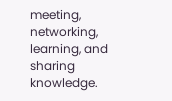meeting, networking, learning, and sharing knowledge.